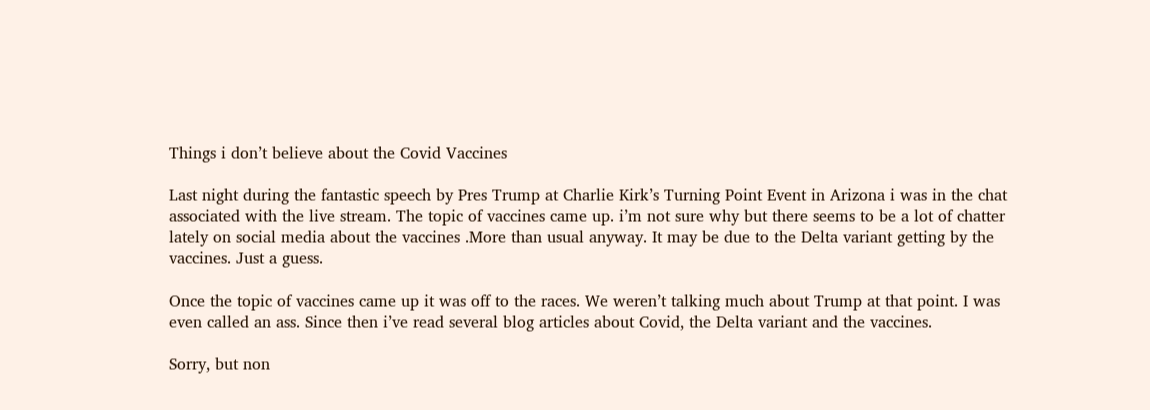Things i don’t believe about the Covid Vaccines

Last night during the fantastic speech by Pres Trump at Charlie Kirk’s Turning Point Event in Arizona i was in the chat associated with the live stream. The topic of vaccines came up. i’m not sure why but there seems to be a lot of chatter lately on social media about the vaccines .More than usual anyway. It may be due to the Delta variant getting by the vaccines. Just a guess.

Once the topic of vaccines came up it was off to the races. We weren’t talking much about Trump at that point. I was even called an ass. Since then i’ve read several blog articles about Covid, the Delta variant and the vaccines.

Sorry, but non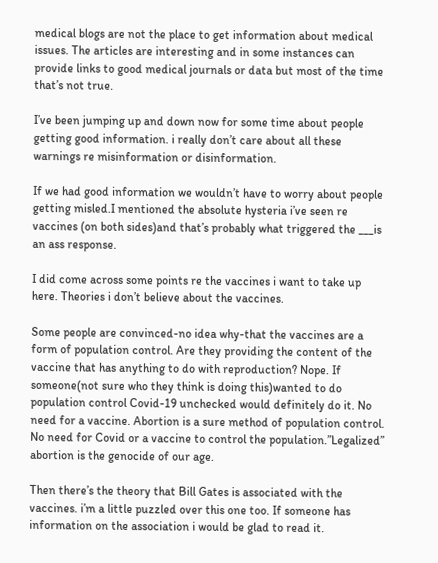medical blogs are not the place to get information about medical issues. The articles are interesting and in some instances can provide links to good medical journals or data but most of the time that’s not true.

I’ve been jumping up and down now for some time about people getting good information. i really don’t care about all these warnings re misinformation or disinformation.

If we had good information we wouldn’t have to worry about people getting misled.I mentioned the absolute hysteria i’ve seen re vaccines (on both sides)and that’s probably what triggered the ___is an ass response.

I did come across some points re the vaccines i want to take up here. Theories i don’t believe about the vaccines.

Some people are convinced-no idea why-that the vaccines are a form of population control. Are they providing the content of the vaccine that has anything to do with reproduction? Nope. If someone(not sure who they think is doing this)wanted to do population control Covid-19 unchecked would definitely do it. No need for a vaccine. Abortion is a sure method of population control. No need for Covid or a vaccine to control the population.”Legalized” abortion is the genocide of our age.

Then there’s the theory that Bill Gates is associated with the vaccines. i’m a little puzzled over this one too. If someone has information on the association i would be glad to read it.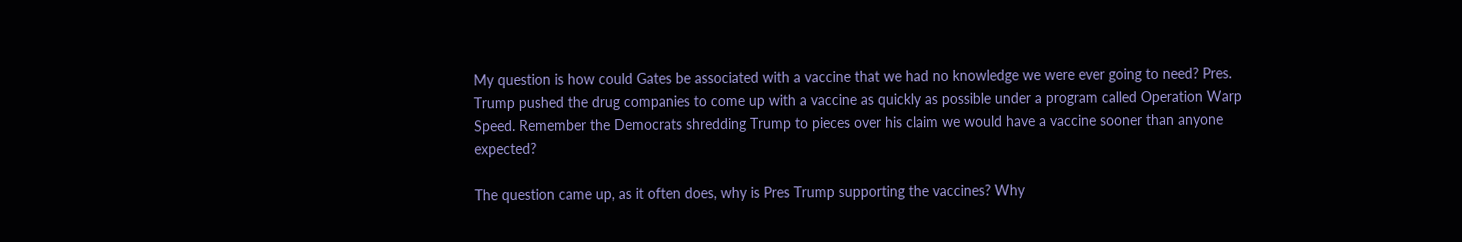My question is how could Gates be associated with a vaccine that we had no knowledge we were ever going to need? Pres. Trump pushed the drug companies to come up with a vaccine as quickly as possible under a program called Operation Warp Speed. Remember the Democrats shredding Trump to pieces over his claim we would have a vaccine sooner than anyone expected?

The question came up, as it often does, why is Pres Trump supporting the vaccines? Why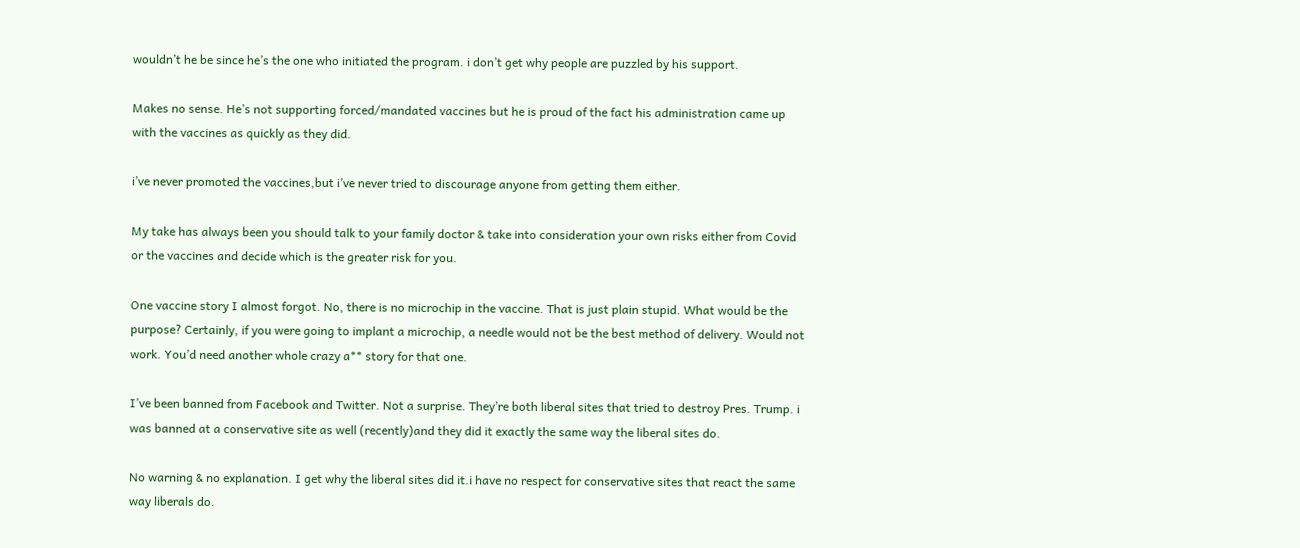wouldn’t he be since he’s the one who initiated the program. i don’t get why people are puzzled by his support.

Makes no sense. He’s not supporting forced/mandated vaccines but he is proud of the fact his administration came up with the vaccines as quickly as they did.

i’ve never promoted the vaccines,but i’ve never tried to discourage anyone from getting them either.

My take has always been you should talk to your family doctor & take into consideration your own risks either from Covid or the vaccines and decide which is the greater risk for you.

One vaccine story I almost forgot. No, there is no microchip in the vaccine. That is just plain stupid. What would be the purpose? Certainly, if you were going to implant a microchip, a needle would not be the best method of delivery. Would not work. You’d need another whole crazy a** story for that one.

I’ve been banned from Facebook and Twitter. Not a surprise. They’re both liberal sites that tried to destroy Pres. Trump. i was banned at a conservative site as well (recently)and they did it exactly the same way the liberal sites do.

No warning & no explanation. I get why the liberal sites did it.i have no respect for conservative sites that react the same way liberals do.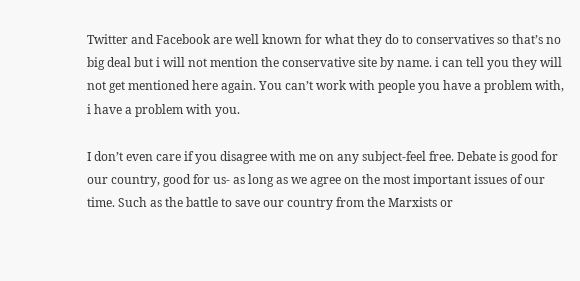Twitter and Facebook are well known for what they do to conservatives so that’s no big deal but i will not mention the conservative site by name. i can tell you they will not get mentioned here again. You can’t work with people you have a problem with, i have a problem with you.

I don’t even care if you disagree with me on any subject-feel free. Debate is good for our country, good for us- as long as we agree on the most important issues of our time. Such as the battle to save our country from the Marxists or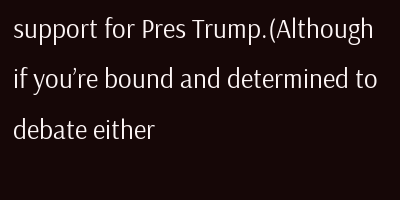support for Pres Trump.(Although if you’re bound and determined to debate either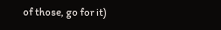of those, go for it)